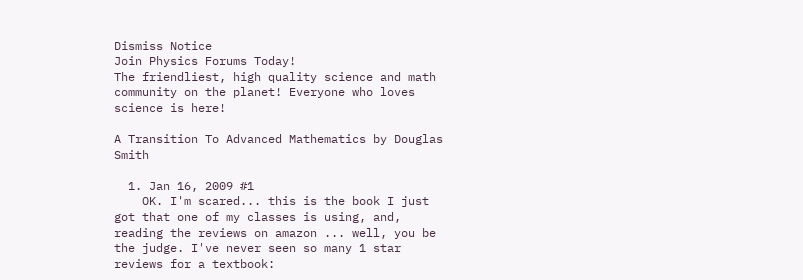Dismiss Notice
Join Physics Forums Today!
The friendliest, high quality science and math community on the planet! Everyone who loves science is here!

A Transition To Advanced Mathematics by Douglas Smith

  1. Jan 16, 2009 #1
    OK. I'm scared... this is the book I just got that one of my classes is using, and, reading the reviews on amazon ... well, you be the judge. I've never seen so many 1 star reviews for a textbook: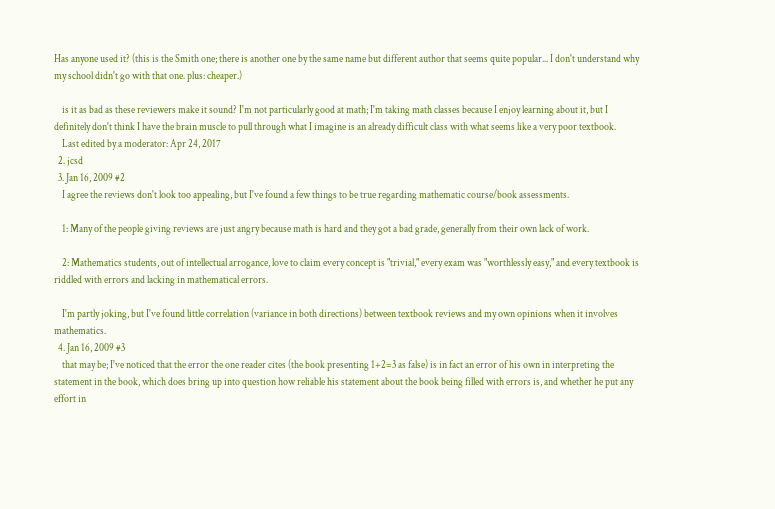Has anyone used it? (this is the Smith one; there is another one by the same name but different author that seems quite popular... I don't understand why my school didn't go with that one. plus: cheaper.)

    is it as bad as these reviewers make it sound? I'm not particularly good at math; I'm taking math classes because I enjoy learning about it, but I definitely don't think I have the brain muscle to pull through what I imagine is an already difficult class with what seems like a very poor textbook.
    Last edited by a moderator: Apr 24, 2017
  2. jcsd
  3. Jan 16, 2009 #2
    I agree the reviews don't look too appealing, but I've found a few things to be true regarding mathematic course/book assessments.

    1: Many of the people giving reviews are just angry because math is hard and they got a bad grade, generally from their own lack of work.

    2: Mathematics students, out of intellectual arrogance, love to claim every concept is "trivial," every exam was "worthlessly easy," and every textbook is riddled with errors and lacking in mathematical errors.

    I'm partly joking, but I've found little correlation (variance in both directions) between textbook reviews and my own opinions when it involves mathematics.
  4. Jan 16, 2009 #3
    that may be; I've noticed that the error the one reader cites (the book presenting 1+2=3 as false) is in fact an error of his own in interpreting the statement in the book, which does bring up into question how reliable his statement about the book being filled with errors is, and whether he put any effort in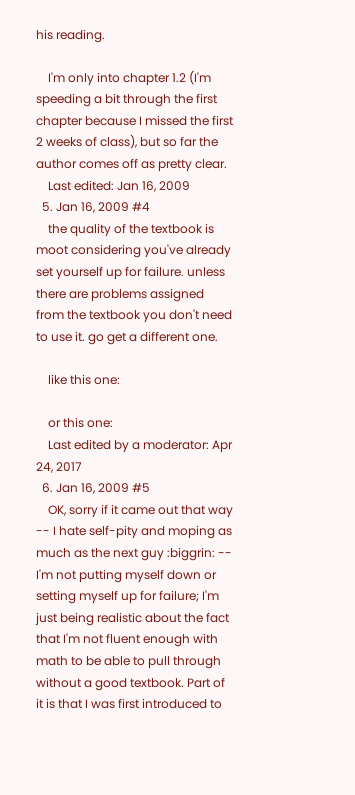his reading.

    I'm only into chapter 1.2 (I'm speeding a bit through the first chapter because I missed the first 2 weeks of class), but so far the author comes off as pretty clear.
    Last edited: Jan 16, 2009
  5. Jan 16, 2009 #4
    the quality of the textbook is moot considering you've already set yourself up for failure. unless there are problems assigned from the textbook you don't need to use it. go get a different one.

    like this one:

    or this one:
    Last edited by a moderator: Apr 24, 2017
  6. Jan 16, 2009 #5
    OK, sorry if it came out that way -- I hate self-pity and moping as much as the next guy :biggrin: -- I'm not putting myself down or setting myself up for failure; I'm just being realistic about the fact that I'm not fluent enough with math to be able to pull through without a good textbook. Part of it is that I was first introduced to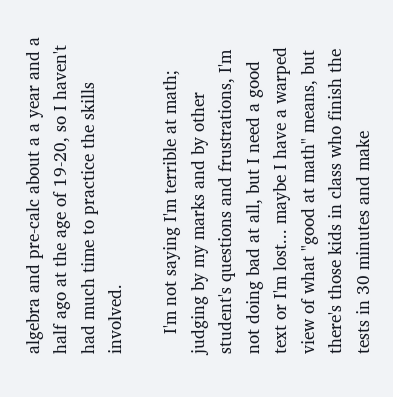algebra and pre-calc about a a year and a half ago at the age of 19-20, so I haven't had much time to practice the skills involved.

    I'm not saying I'm terrible at math; judging by my marks and by other student's questions and frustrations, I'm not doing bad at all, but I need a good text or I'm lost... maybe I have a warped view of what "good at math" means, but there's those kids in class who finish the tests in 30 minutes and make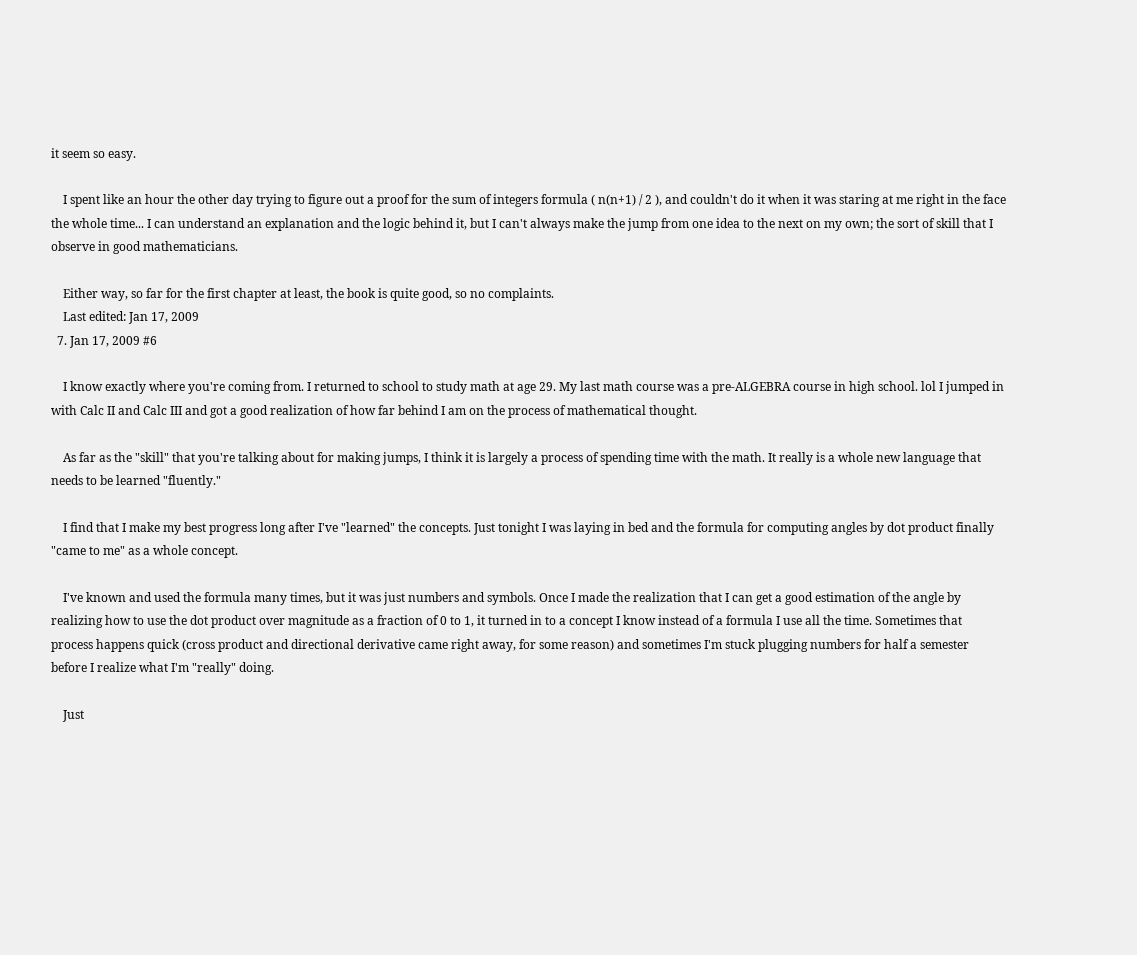it seem so easy.

    I spent like an hour the other day trying to figure out a proof for the sum of integers formula ( n(n+1) / 2 ), and couldn't do it when it was staring at me right in the face the whole time... I can understand an explanation and the logic behind it, but I can't always make the jump from one idea to the next on my own; the sort of skill that I observe in good mathematicians.

    Either way, so far for the first chapter at least, the book is quite good, so no complaints.
    Last edited: Jan 17, 2009
  7. Jan 17, 2009 #6

    I know exactly where you're coming from. I returned to school to study math at age 29. My last math course was a pre-ALGEBRA course in high school. lol I jumped in with Calc II and Calc III and got a good realization of how far behind I am on the process of mathematical thought.

    As far as the "skill" that you're talking about for making jumps, I think it is largely a process of spending time with the math. It really is a whole new language that needs to be learned "fluently."

    I find that I make my best progress long after I've "learned" the concepts. Just tonight I was laying in bed and the formula for computing angles by dot product finally "came to me" as a whole concept.

    I've known and used the formula many times, but it was just numbers and symbols. Once I made the realization that I can get a good estimation of the angle by realizing how to use the dot product over magnitude as a fraction of 0 to 1, it turned in to a concept I know instead of a formula I use all the time. Sometimes that process happens quick (cross product and directional derivative came right away, for some reason) and sometimes I'm stuck plugging numbers for half a semester before I realize what I'm "really" doing.

    Just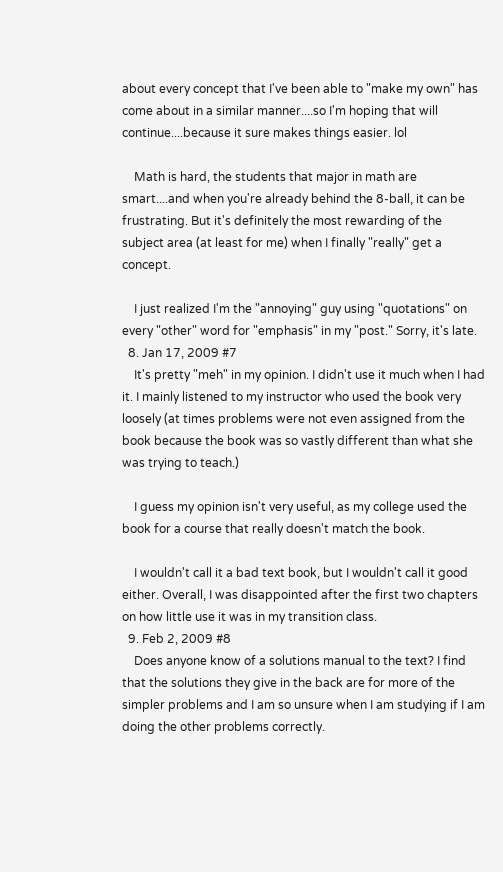about every concept that I've been able to "make my own" has come about in a similar manner....so I'm hoping that will continue....because it sure makes things easier. lol

    Math is hard, the students that major in math are smart....and when you're already behind the 8-ball, it can be frustrating. But it's definitely the most rewarding of the subject area (at least for me) when I finally "really" get a concept.

    I just realized I'm the "annoying" guy using "quotations" on every "other" word for "emphasis" in my "post." Sorry, it's late.
  8. Jan 17, 2009 #7
    It's pretty "meh" in my opinion. I didn't use it much when I had it. I mainly listened to my instructor who used the book very loosely (at times problems were not even assigned from the book because the book was so vastly different than what she was trying to teach.)

    I guess my opinion isn't very useful, as my college used the book for a course that really doesn't match the book.

    I wouldn't call it a bad text book, but I wouldn't call it good either. Overall, I was disappointed after the first two chapters on how little use it was in my transition class.
  9. Feb 2, 2009 #8
    Does anyone know of a solutions manual to the text? I find that the solutions they give in the back are for more of the simpler problems and I am so unsure when I am studying if I am doing the other problems correctly.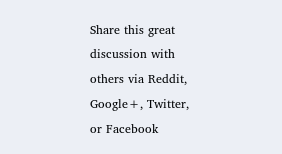Share this great discussion with others via Reddit, Google+, Twitter, or Facebook